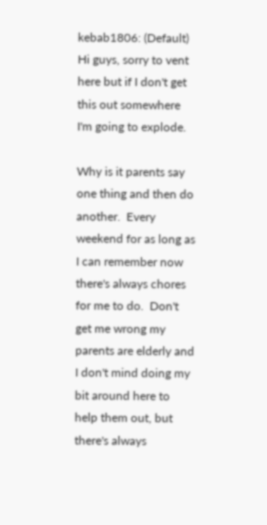kebab1806: (Default)
Hi guys, sorry to vent here but if I don't get this out somewhere I'm going to explode.

Why is it parents say one thing and then do another.  Every weekend for as long as I can remember now there's always chores for me to do.  Don't get me wrong my parents are elderly and I don't mind doing my bit around here to help them out, but there's always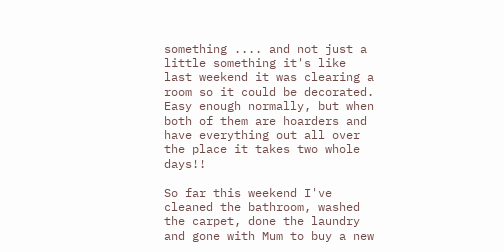something .... and not just a little something it's like last weekend it was clearing a room so it could be decorated.  Easy enough normally, but when both of them are hoarders and have everything out all over the place it takes two whole days!!

So far this weekend I've cleaned the bathroom, washed the carpet, done the laundry and gone with Mum to buy a new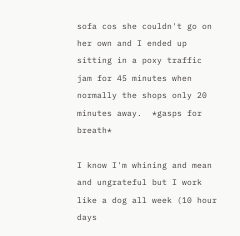sofa cos she couldn't go on her own and I ended up sitting in a poxy traffic jam for 45 minutes when normally the shops only 20 minutes away.  *gasps for breath*

I know I'm whining and mean and ungrateful but I work like a dog all week (10 hour days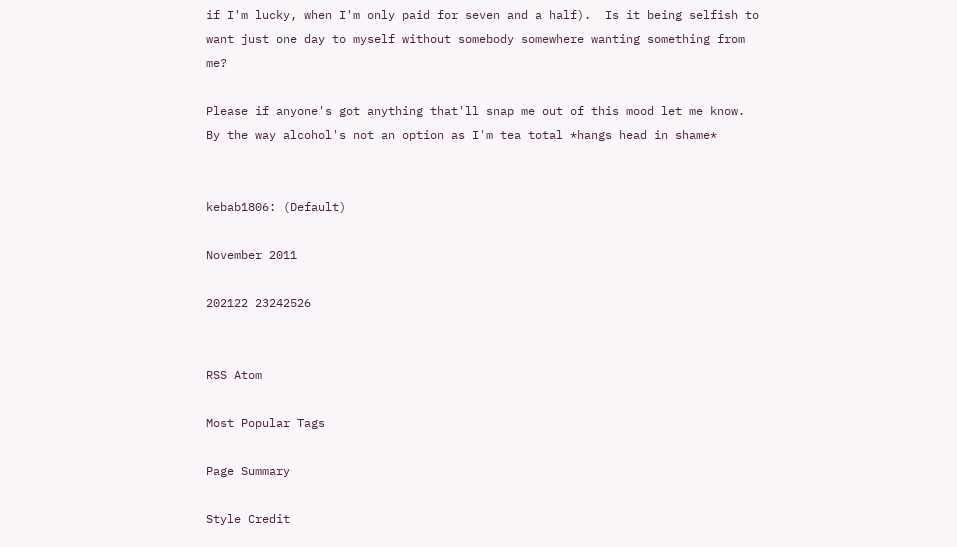if I'm lucky, when I'm only paid for seven and a half).  Is it being selfish to want just one day to myself without somebody somewhere wanting something from me?

Please if anyone's got anything that'll snap me out of this mood let me know.  By the way alcohol's not an option as I'm tea total *hangs head in shame*


kebab1806: (Default)

November 2011

202122 23242526


RSS Atom

Most Popular Tags

Page Summary

Style Credit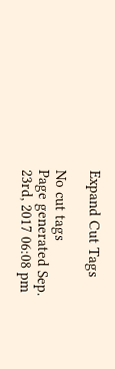Expand Cut Tags

No cut tags
Page generated Sep. 23rd, 2017 06:08 pm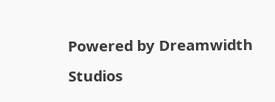Powered by Dreamwidth Studios